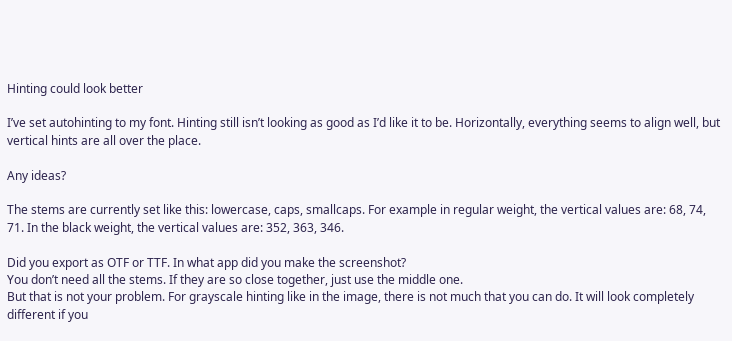Hinting could look better

I’ve set autohinting to my font. Hinting still isn’t looking as good as I’d like it to be. Horizontally, everything seems to align well, but vertical hints are all over the place.

Any ideas?

The stems are currently set like this: lowercase, caps, smallcaps. For example in regular weight, the vertical values are: 68, 74, 71. In the black weight, the vertical values are: 352, 363, 346.

Did you export as OTF or TTF. In what app did you make the screenshot?
You don’t need all the stems. If they are so close together, just use the middle one.
But that is not your problem. For grayscale hinting like in the image, there is not much that you can do. It will look completely different if you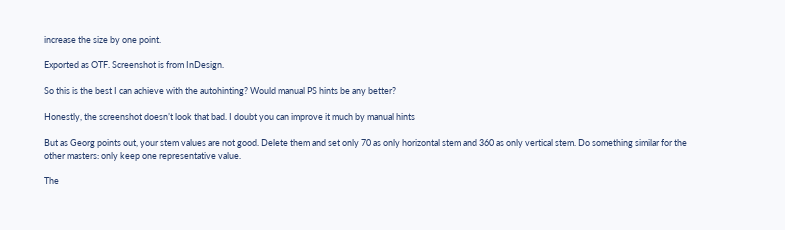increase the size by one point.

Exported as OTF. Screenshot is from InDesign.

So this is the best I can achieve with the autohinting? Would manual PS hints be any better?

Honestly, the screenshot doesn’t look that bad. I doubt you can improve it much by manual hints

But as Georg points out, your stem values are not good. Delete them and set only 70 as only horizontal stem and 360 as only vertical stem. Do something similar for the other masters: only keep one representative value.

The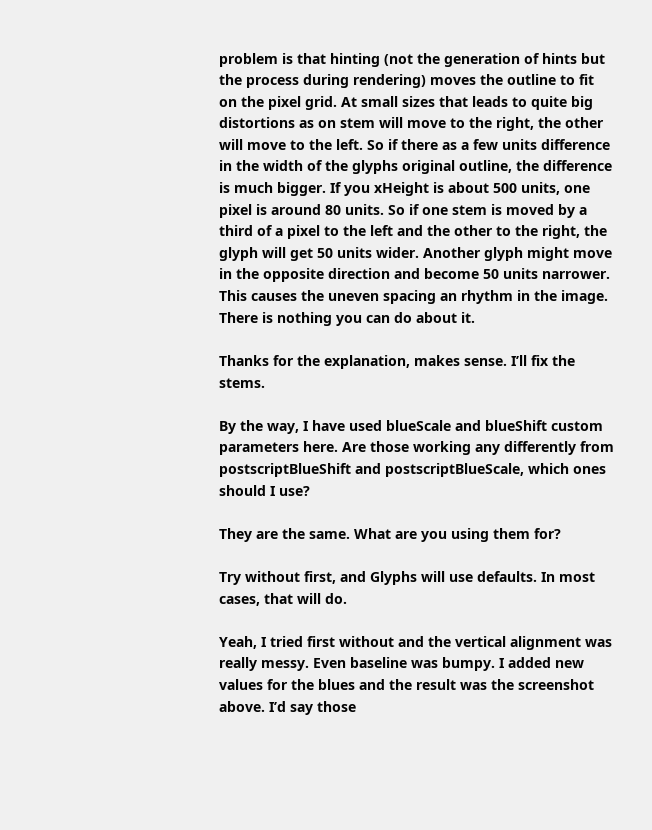problem is that hinting (not the generation of hints but the process during rendering) moves the outline to fit on the pixel grid. At small sizes that leads to quite big distortions as on stem will move to the right, the other will move to the left. So if there as a few units difference in the width of the glyphs original outline, the difference is much bigger. If you xHeight is about 500 units, one pixel is around 80 units. So if one stem is moved by a third of a pixel to the left and the other to the right, the glyph will get 50 units wider. Another glyph might move in the opposite direction and become 50 units narrower. This causes the uneven spacing an rhythm in the image. There is nothing you can do about it.

Thanks for the explanation, makes sense. I’ll fix the stems.

By the way, I have used blueScale and blueShift custom parameters here. Are those working any differently from postscriptBlueShift and postscriptBlueScale, which ones should I use?

They are the same. What are you using them for?

Try without first, and Glyphs will use defaults. In most cases, that will do.

Yeah, I tried first without and the vertical alignment was really messy. Even baseline was bumpy. I added new values for the blues and the result was the screenshot above. I’d say those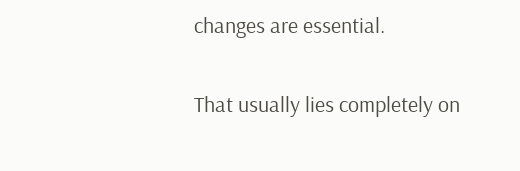changes are essential.

That usually lies completely on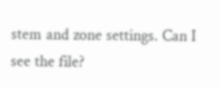stem and zone settings. Can I see the file?